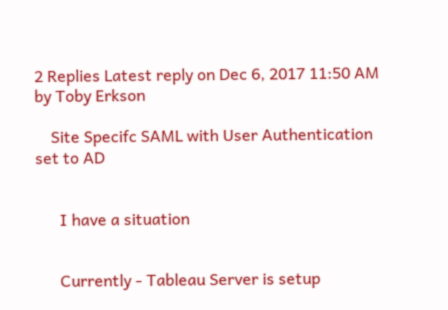2 Replies Latest reply on Dec 6, 2017 11:50 AM by Toby Erkson

    Site Specifc SAML with User Authentication set to AD


      I have a situation


      Currently - Tableau Server is setup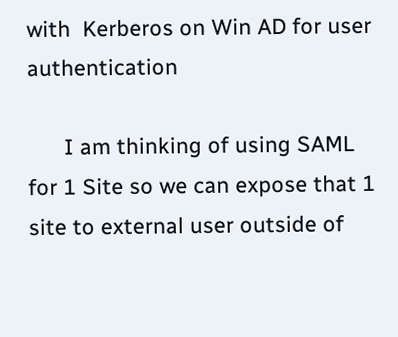with  Kerberos on Win AD for user authentication

      I am thinking of using SAML for 1 Site so we can expose that 1 site to external user outside of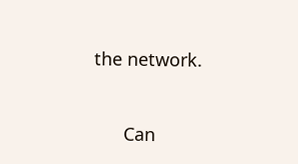the network.


      Can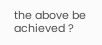the above be achieved ?